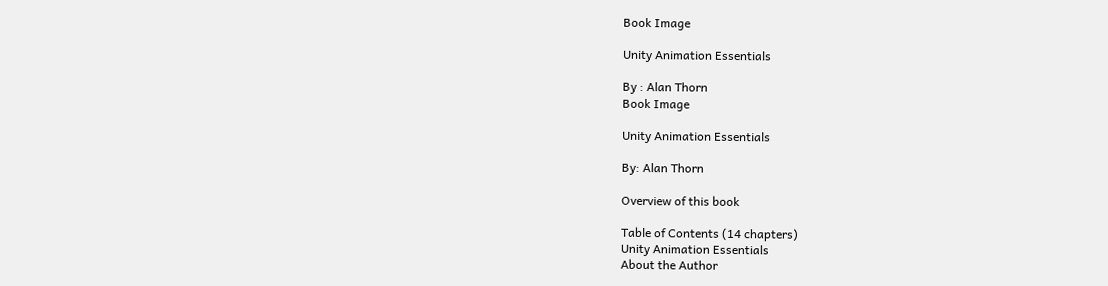Book Image

Unity Animation Essentials

By : Alan Thorn
Book Image

Unity Animation Essentials

By: Alan Thorn

Overview of this book

Table of Contents (14 chapters)
Unity Animation Essentials
About the Author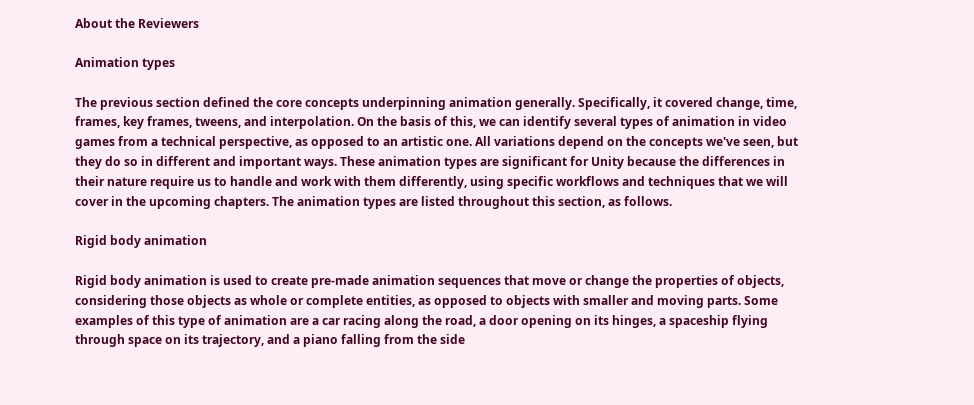About the Reviewers

Animation types

The previous section defined the core concepts underpinning animation generally. Specifically, it covered change, time, frames, key frames, tweens, and interpolation. On the basis of this, we can identify several types of animation in video games from a technical perspective, as opposed to an artistic one. All variations depend on the concepts we've seen, but they do so in different and important ways. These animation types are significant for Unity because the differences in their nature require us to handle and work with them differently, using specific workflows and techniques that we will cover in the upcoming chapters. The animation types are listed throughout this section, as follows.

Rigid body animation

Rigid body animation is used to create pre-made animation sequences that move or change the properties of objects, considering those objects as whole or complete entities, as opposed to objects with smaller and moving parts. Some examples of this type of animation are a car racing along the road, a door opening on its hinges, a spaceship flying through space on its trajectory, and a piano falling from the side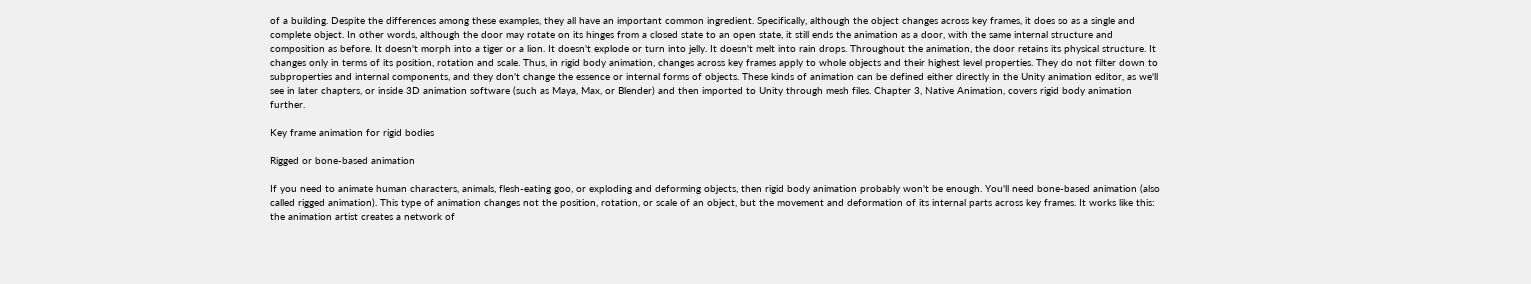of a building. Despite the differences among these examples, they all have an important common ingredient. Specifically, although the object changes across key frames, it does so as a single and complete object. In other words, although the door may rotate on its hinges from a closed state to an open state, it still ends the animation as a door, with the same internal structure and composition as before. It doesn't morph into a tiger or a lion. It doesn't explode or turn into jelly. It doesn't melt into rain drops. Throughout the animation, the door retains its physical structure. It changes only in terms of its position, rotation and scale. Thus, in rigid body animation, changes across key frames apply to whole objects and their highest level properties. They do not filter down to subproperties and internal components, and they don't change the essence or internal forms of objects. These kinds of animation can be defined either directly in the Unity animation editor, as we'll see in later chapters, or inside 3D animation software (such as Maya, Max, or Blender) and then imported to Unity through mesh files. Chapter 3, Native Animation, covers rigid body animation further.

Key frame animation for rigid bodies

Rigged or bone-based animation

If you need to animate human characters, animals, flesh-eating goo, or exploding and deforming objects, then rigid body animation probably won't be enough. You'll need bone-based animation (also called rigged animation). This type of animation changes not the position, rotation, or scale of an object, but the movement and deformation of its internal parts across key frames. It works like this: the animation artist creates a network of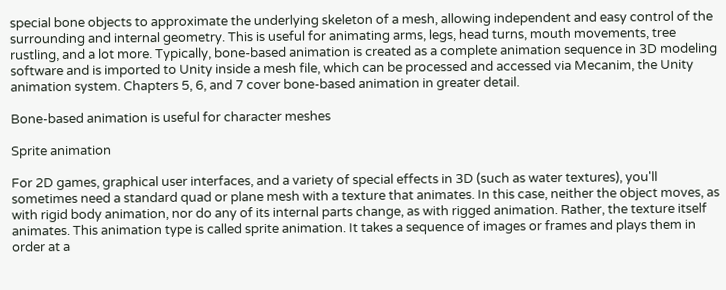special bone objects to approximate the underlying skeleton of a mesh, allowing independent and easy control of the surrounding and internal geometry. This is useful for animating arms, legs, head turns, mouth movements, tree rustling, and a lot more. Typically, bone-based animation is created as a complete animation sequence in 3D modeling software and is imported to Unity inside a mesh file, which can be processed and accessed via Mecanim, the Unity animation system. Chapters 5, 6, and 7 cover bone-based animation in greater detail.

Bone-based animation is useful for character meshes

Sprite animation

For 2D games, graphical user interfaces, and a variety of special effects in 3D (such as water textures), you'll sometimes need a standard quad or plane mesh with a texture that animates. In this case, neither the object moves, as with rigid body animation, nor do any of its internal parts change, as with rigged animation. Rather, the texture itself animates. This animation type is called sprite animation. It takes a sequence of images or frames and plays them in order at a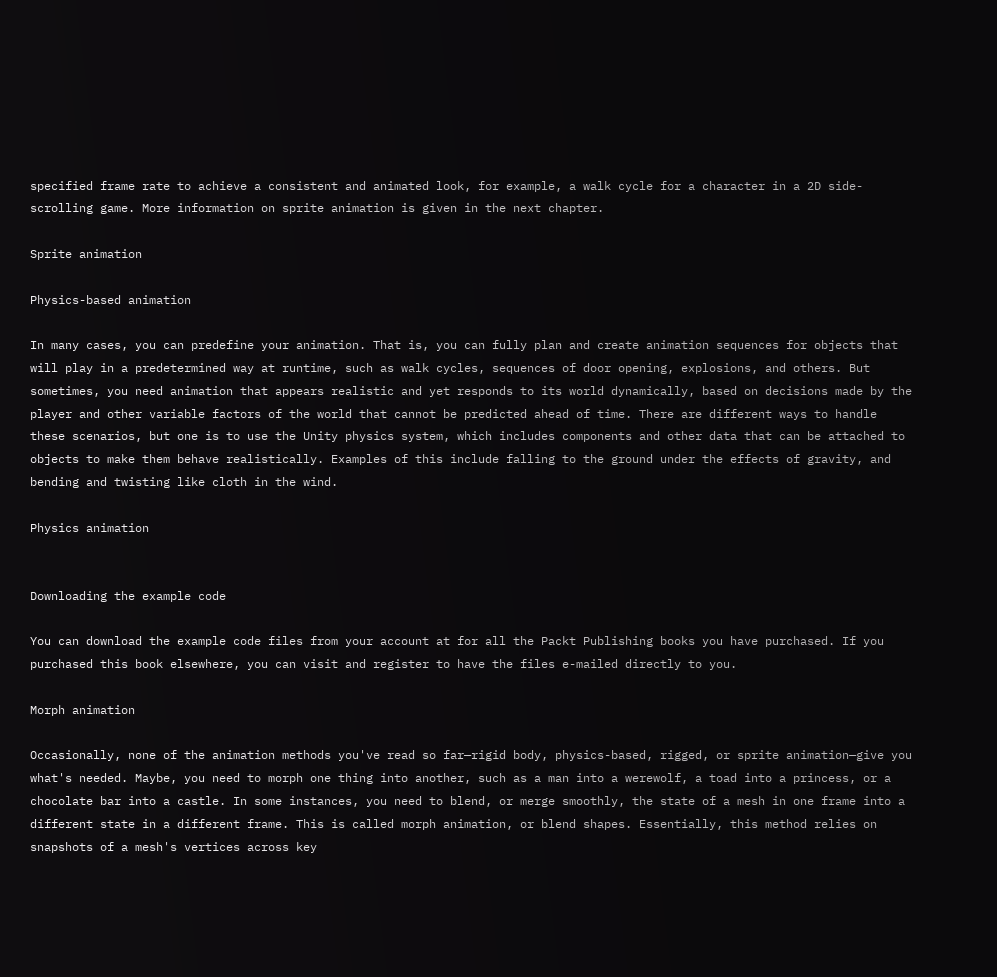specified frame rate to achieve a consistent and animated look, for example, a walk cycle for a character in a 2D side-scrolling game. More information on sprite animation is given in the next chapter.

Sprite animation

Physics-based animation

In many cases, you can predefine your animation. That is, you can fully plan and create animation sequences for objects that will play in a predetermined way at runtime, such as walk cycles, sequences of door opening, explosions, and others. But sometimes, you need animation that appears realistic and yet responds to its world dynamically, based on decisions made by the player and other variable factors of the world that cannot be predicted ahead of time. There are different ways to handle these scenarios, but one is to use the Unity physics system, which includes components and other data that can be attached to objects to make them behave realistically. Examples of this include falling to the ground under the effects of gravity, and bending and twisting like cloth in the wind.

Physics animation


Downloading the example code

You can download the example code files from your account at for all the Packt Publishing books you have purchased. If you purchased this book elsewhere, you can visit and register to have the files e-mailed directly to you.

Morph animation

Occasionally, none of the animation methods you've read so far—rigid body, physics-based, rigged, or sprite animation—give you what's needed. Maybe, you need to morph one thing into another, such as a man into a werewolf, a toad into a princess, or a chocolate bar into a castle. In some instances, you need to blend, or merge smoothly, the state of a mesh in one frame into a different state in a different frame. This is called morph animation, or blend shapes. Essentially, this method relies on snapshots of a mesh's vertices across key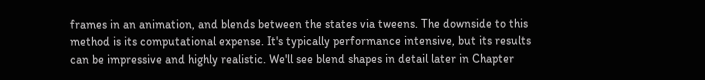frames in an animation, and blends between the states via tweens. The downside to this method is its computational expense. It's typically performance intensive, but its results can be impressive and highly realistic. We'll see blend shapes in detail later in Chapter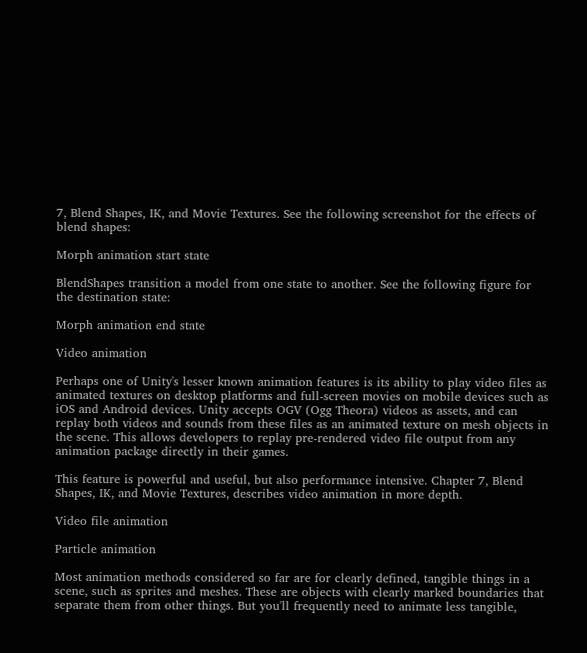7, Blend Shapes, IK, and Movie Textures. See the following screenshot for the effects of blend shapes:

Morph animation start state

BlendShapes transition a model from one state to another. See the following figure for the destination state:

Morph animation end state

Video animation

Perhaps one of Unity's lesser known animation features is its ability to play video files as animated textures on desktop platforms and full-screen movies on mobile devices such as iOS and Android devices. Unity accepts OGV (Ogg Theora) videos as assets, and can replay both videos and sounds from these files as an animated texture on mesh objects in the scene. This allows developers to replay pre-rendered video file output from any animation package directly in their games.

This feature is powerful and useful, but also performance intensive. Chapter 7, Blend Shapes, IK, and Movie Textures, describes video animation in more depth.

Video file animation

Particle animation

Most animation methods considered so far are for clearly defined, tangible things in a scene, such as sprites and meshes. These are objects with clearly marked boundaries that separate them from other things. But you'll frequently need to animate less tangible,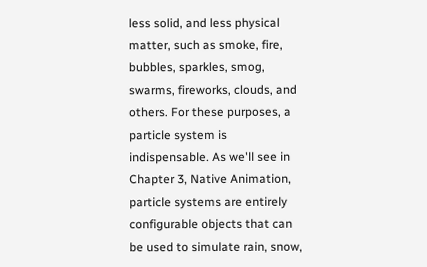less solid, and less physical matter, such as smoke, fire, bubbles, sparkles, smog, swarms, fireworks, clouds, and others. For these purposes, a particle system is indispensable. As we'll see in Chapter 3, Native Animation, particle systems are entirely configurable objects that can be used to simulate rain, snow,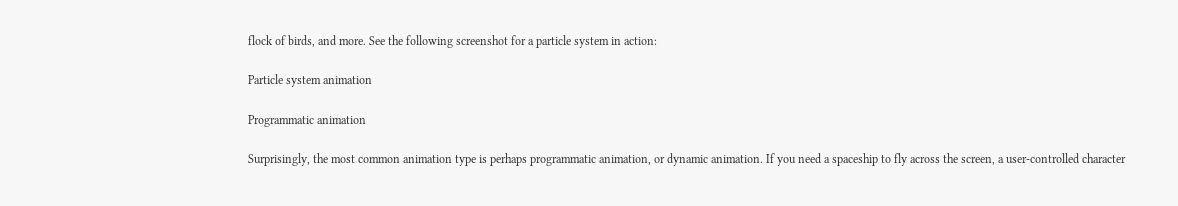flock of birds, and more. See the following screenshot for a particle system in action:

Particle system animation

Programmatic animation

Surprisingly, the most common animation type is perhaps programmatic animation, or dynamic animation. If you need a spaceship to fly across the screen, a user-controlled character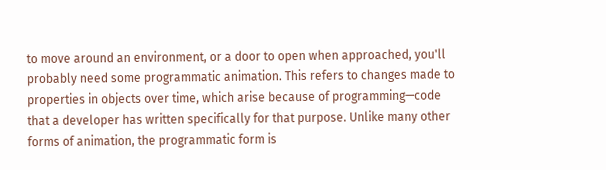to move around an environment, or a door to open when approached, you'll probably need some programmatic animation. This refers to changes made to properties in objects over time, which arise because of programming—code that a developer has written specifically for that purpose. Unlike many other forms of animation, the programmatic form is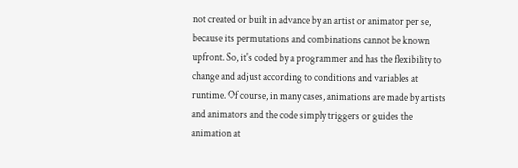not created or built in advance by an artist or animator per se, because its permutations and combinations cannot be known upfront. So, it's coded by a programmer and has the flexibility to change and adjust according to conditions and variables at runtime. Of course, in many cases, animations are made by artists and animators and the code simply triggers or guides the animation at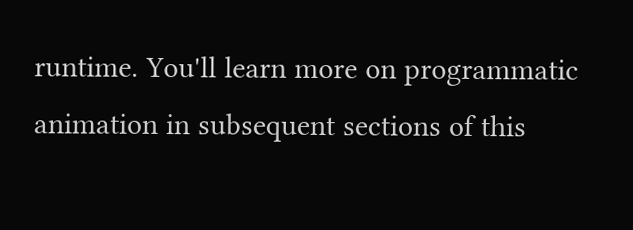runtime. You'll learn more on programmatic animation in subsequent sections of this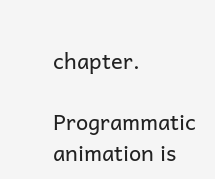chapter.

Programmatic animation is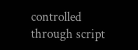controlled through script